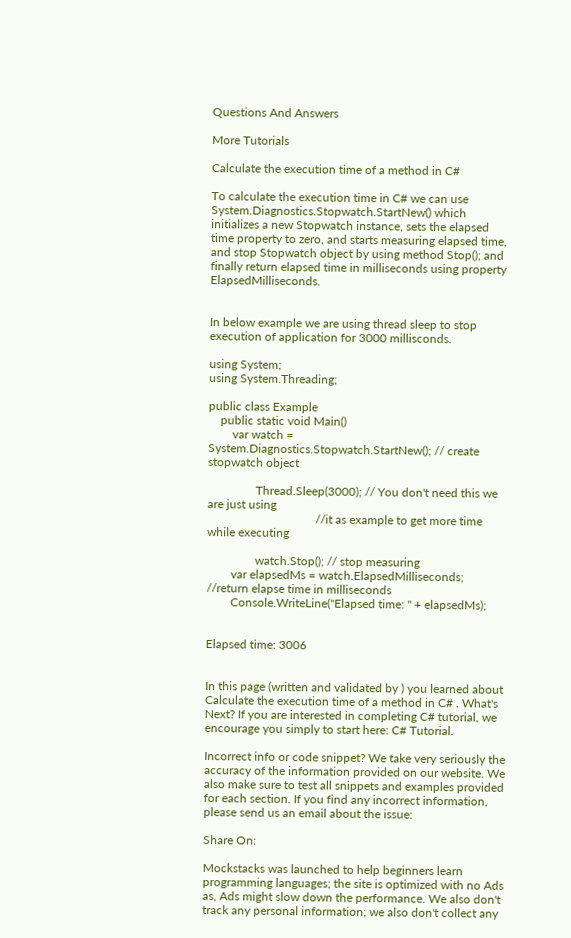Questions And Answers

More Tutorials

Calculate the execution time of a method in C#

To calculate the execution time in C# we can use System.Diagnostics.Stopwatch.StartNew() which initializes a new Stopwatch instance, sets the elapsed time property to zero, and starts measuring elapsed time, and stop Stopwatch object by using method Stop(); and finally return elapsed time in milliseconds using property ElapsedMilliseconds.


In below example we are using thread sleep to stop execution of application for 3000 millisconds.

using System;
using System.Threading;

public class Example
    public static void Main()
        var watch = System.Diagnostics.Stopwatch.StartNew(); // create stopwatch object

                Thread.Sleep(3000); // You don't need this we are just using
                                    //it as example to get more time while executing

                watch.Stop(); // stop measuring
        var elapsedMs = watch.ElapsedMilliseconds; //return elapse time in milliseconds
        Console.WriteLine("Elapsed time: " + elapsedMs);


Elapsed time: 3006


In this page (written and validated by ) you learned about Calculate the execution time of a method in C# . What's Next? If you are interested in completing C# tutorial, we encourage you simply to start here: C# Tutorial.

Incorrect info or code snippet? We take very seriously the accuracy of the information provided on our website. We also make sure to test all snippets and examples provided for each section. If you find any incorrect information, please send us an email about the issue:

Share On:

Mockstacks was launched to help beginners learn programming languages; the site is optimized with no Ads as, Ads might slow down the performance. We also don't track any personal information; we also don't collect any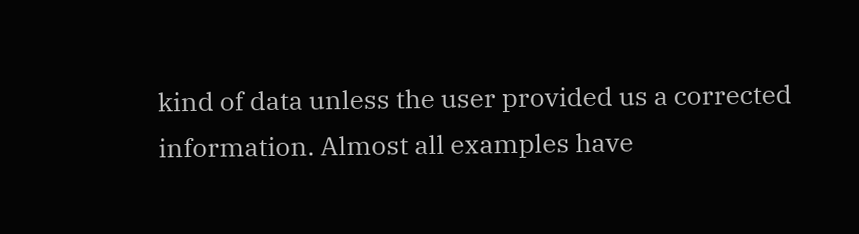kind of data unless the user provided us a corrected information. Almost all examples have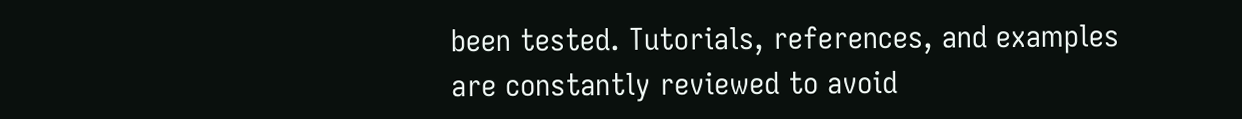been tested. Tutorials, references, and examples are constantly reviewed to avoid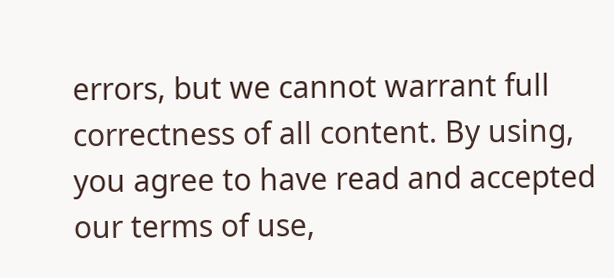errors, but we cannot warrant full correctness of all content. By using, you agree to have read and accepted our terms of use,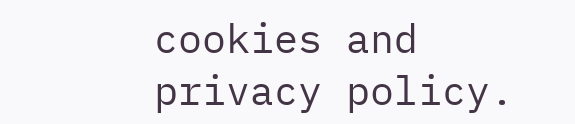cookies and privacy policy.